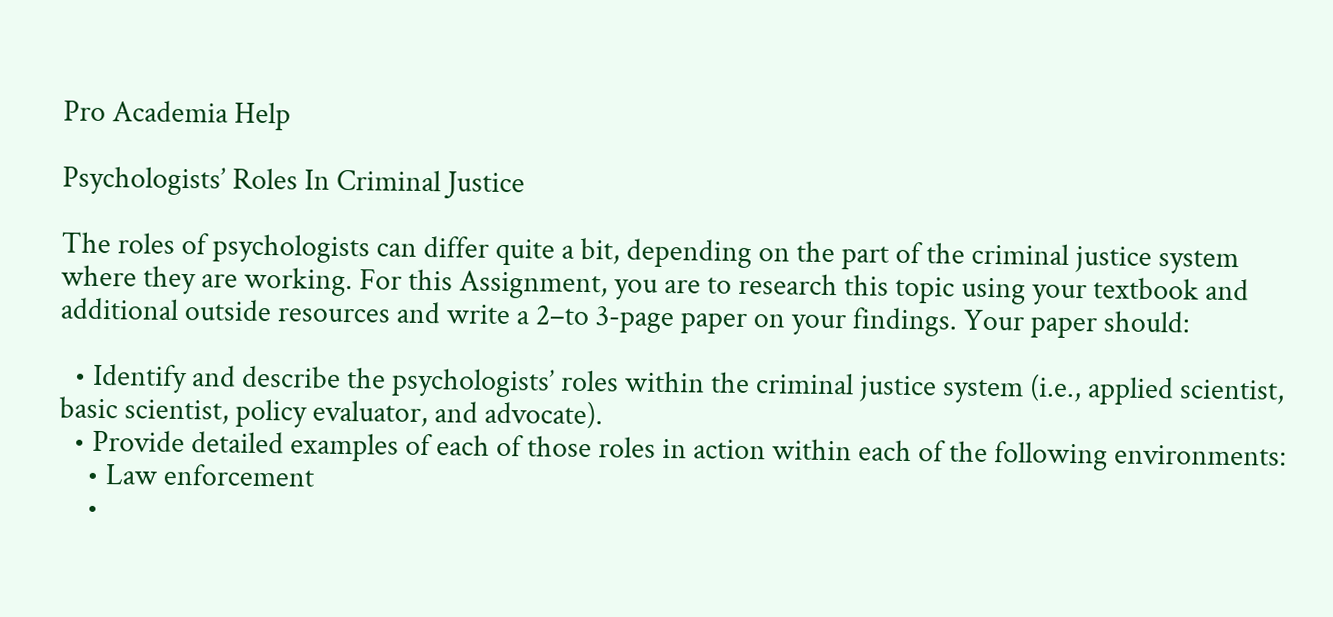Pro Academia Help

Psychologists’ Roles In Criminal Justice

The roles of psychologists can differ quite a bit, depending on the part of the criminal justice system where they are working. For this Assignment, you are to research this topic using your textbook and additional outside resources and write a 2–to 3-page paper on your findings. Your paper should:

  • Identify and describe the psychologists’ roles within the criminal justice system (i.e., applied scientist, basic scientist, policy evaluator, and advocate).
  • Provide detailed examples of each of those roles in action within each of the following environments:
    • Law enforcement
    •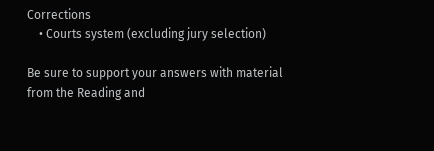Corrections
    • Courts system (excluding jury selection)

Be sure to support your answers with material from the Reading and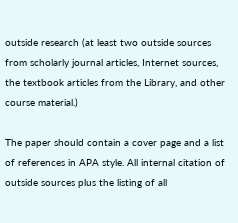outside research (at least two outside sources from scholarly journal articles, Internet sources, the textbook articles from the Library, and other course material.)

The paper should contain a cover page and a list of references in APA style. All internal citation of outside sources plus the listing of all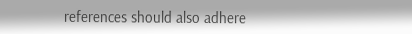references should also adhere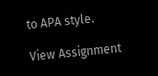to APA style.

View Assignment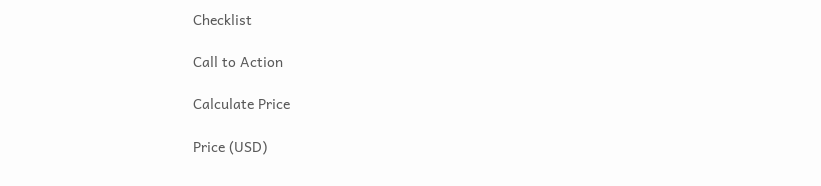Checklist

Call to Action

Calculate Price

Price (USD)